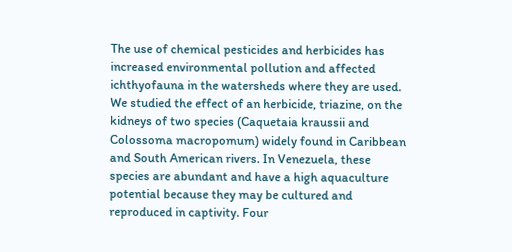The use of chemical pesticides and herbicides has increased environmental pollution and affected ichthyofauna in the watersheds where they are used. We studied the effect of an herbicide, triazine, on the kidneys of two species (Caquetaia kraussii and Colossoma macropomum) widely found in Caribbean and South American rivers. In Venezuela, these species are abundant and have a high aquaculture potential because they may be cultured and reproduced in captivity. Four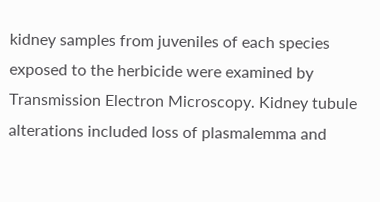kidney samples from juveniles of each species exposed to the herbicide were examined by Transmission Electron Microscopy. Kidney tubule alterations included loss of plasmalemma and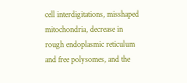cell interdigitations, misshaped mitochondria, decrease in rough endoplasmic reticulum and free polysomes, and the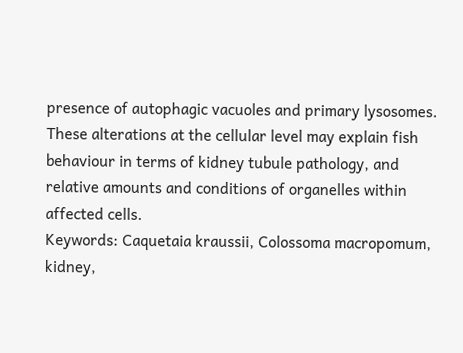presence of autophagic vacuoles and primary lysosomes. These alterations at the cellular level may explain fish behaviour in terms of kidney tubule pathology, and relative amounts and conditions of organelles within affected cells.
Keywords: Caquetaia kraussii, Colossoma macropomum, kidney,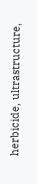herbicide, ultrastructure,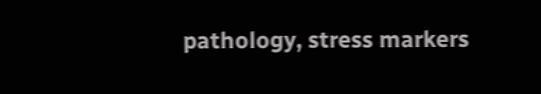pathology, stress markers